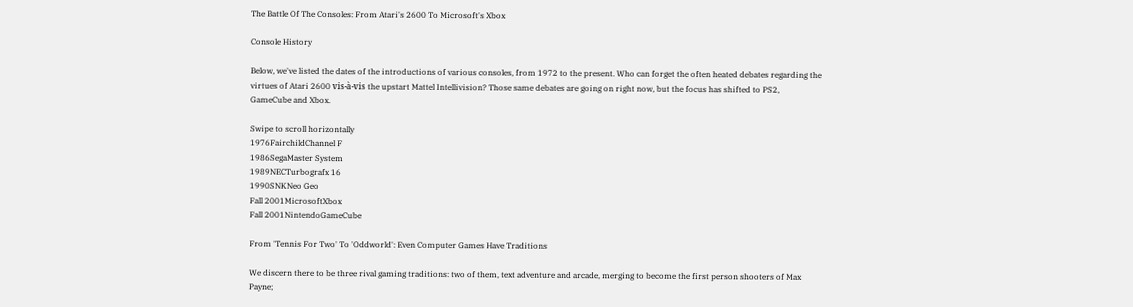The Battle Of The Consoles: From Atari's 2600 To Microsoft's Xbox

Console History

Below, we've listed the dates of the introductions of various consoles, from 1972 to the present. Who can forget the often heated debates regarding the virtues of Atari 2600 vis-à-vis the upstart Mattel Intellivision? Those same debates are going on right now, but the focus has shifted to PS2, GameCube and Xbox.

Swipe to scroll horizontally
1976FairchildChannel F
1986SegaMaster System
1989NECTurbografx 16
1990SNKNeo Geo
Fall 2001MicrosoftXbox
Fall 2001NintendoGameCube

From 'Tennis For Two' To 'Oddworld': Even Computer Games Have Traditions

We discern there to be three rival gaming traditions: two of them, text adventure and arcade, merging to become the first person shooters of Max Payne;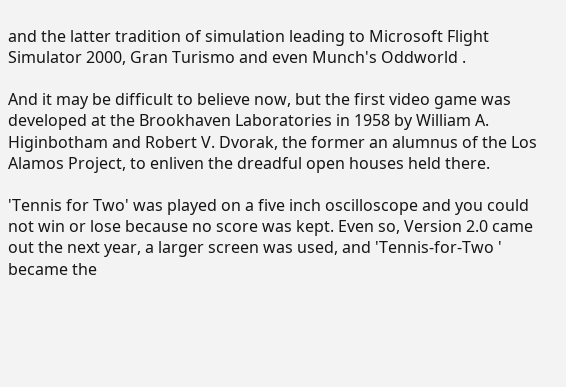and the latter tradition of simulation leading to Microsoft Flight Simulator 2000, Gran Turismo and even Munch's Oddworld .

And it may be difficult to believe now, but the first video game was developed at the Brookhaven Laboratories in 1958 by William A. Higinbotham and Robert V. Dvorak, the former an alumnus of the Los Alamos Project, to enliven the dreadful open houses held there.

'Tennis for Two' was played on a five inch oscilloscope and you could not win or lose because no score was kept. Even so, Version 2.0 came out the next year, a larger screen was used, and 'Tennis-for-Two ' became the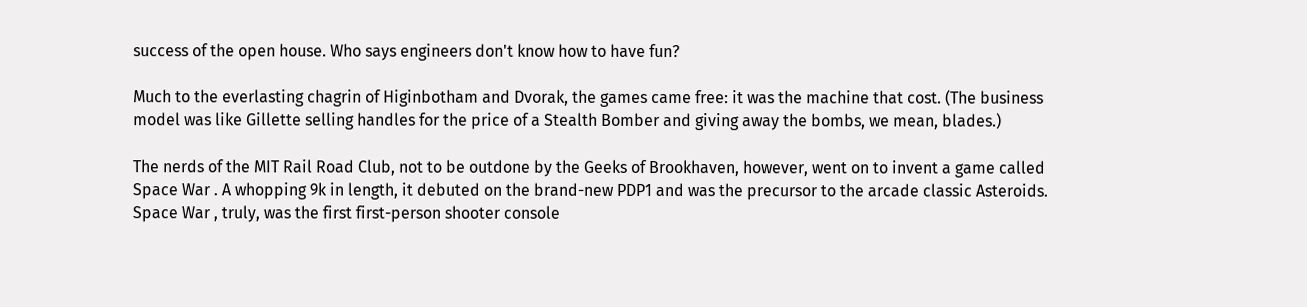success of the open house. Who says engineers don't know how to have fun?

Much to the everlasting chagrin of Higinbotham and Dvorak, the games came free: it was the machine that cost. (The business model was like Gillette selling handles for the price of a Stealth Bomber and giving away the bombs, we mean, blades.)

The nerds of the MIT Rail Road Club, not to be outdone by the Geeks of Brookhaven, however, went on to invent a game called Space War . A whopping 9k in length, it debuted on the brand-new PDP1 and was the precursor to the arcade classic Asteroids. Space War , truly, was the first first-person shooter console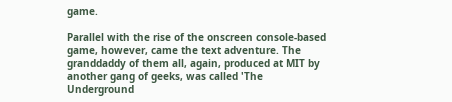game.

Parallel with the rise of the onscreen console-based game, however, came the text adventure. The granddaddy of them all, again, produced at MIT by another gang of geeks, was called 'The Underground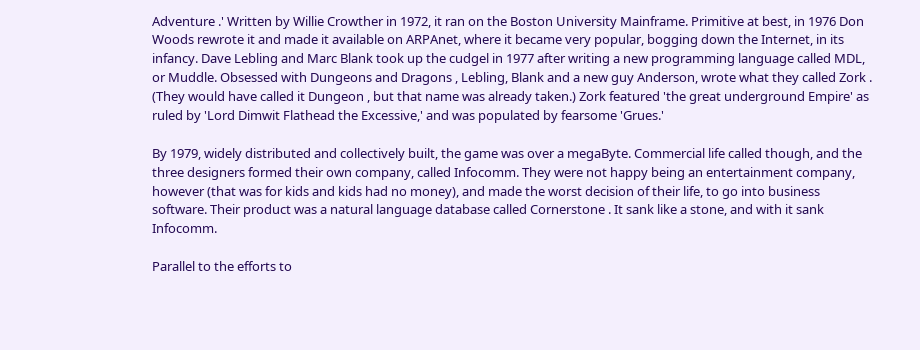Adventure .' Written by Willie Crowther in 1972, it ran on the Boston University Mainframe. Primitive at best, in 1976 Don Woods rewrote it and made it available on ARPAnet, where it became very popular, bogging down the Internet, in its infancy. Dave Lebling and Marc Blank took up the cudgel in 1977 after writing a new programming language called MDL, or Muddle. Obsessed with Dungeons and Dragons , Lebling, Blank and a new guy Anderson, wrote what they called Zork . (They would have called it Dungeon , but that name was already taken.) Zork featured 'the great underground Empire' as ruled by 'Lord Dimwit Flathead the Excessive,' and was populated by fearsome 'Grues.'

By 1979, widely distributed and collectively built, the game was over a megaByte. Commercial life called though, and the three designers formed their own company, called Infocomm. They were not happy being an entertainment company, however (that was for kids and kids had no money), and made the worst decision of their life, to go into business software. Their product was a natural language database called Cornerstone . It sank like a stone, and with it sank Infocomm.

Parallel to the efforts to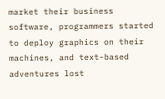market their business software, programmers started to deploy graphics on their machines, and text-based adventures lost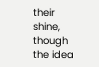their shine, though the idea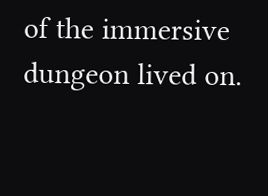of the immersive dungeon lived on.